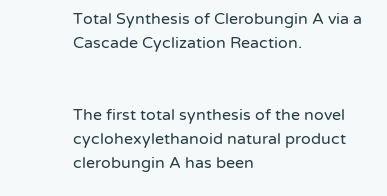Total Synthesis of Clerobungin A via a Cascade Cyclization Reaction.


The first total synthesis of the novel cyclohexylethanoid natural product clerobungin A has been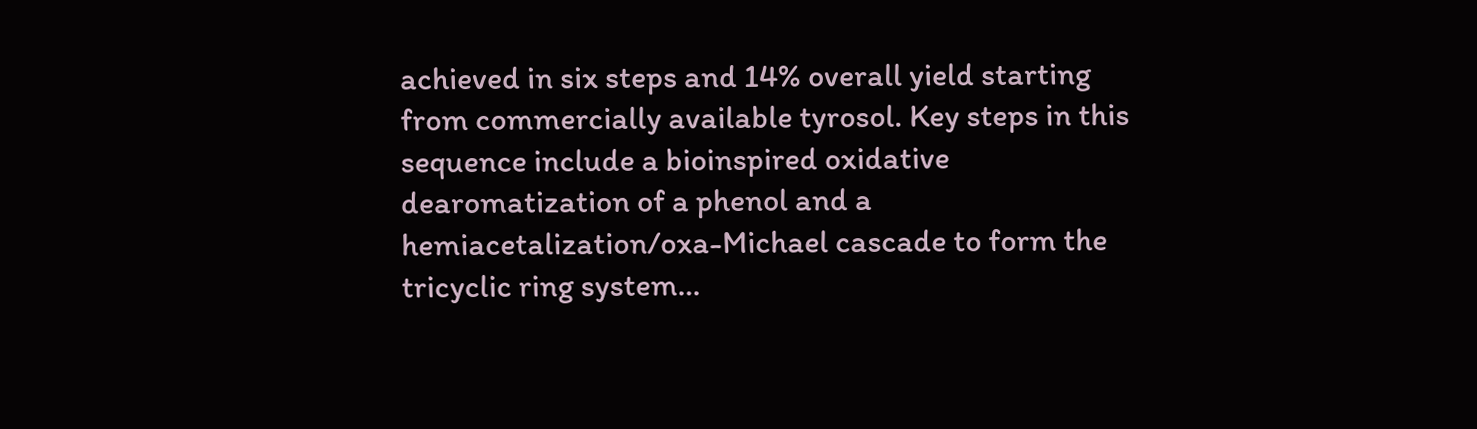achieved in six steps and 14% overall yield starting from commercially available tyrosol. Key steps in this sequence include a bioinspired oxidative dearomatization of a phenol and a hemiacetalization/oxa-Michael cascade to form the tricyclic ring system…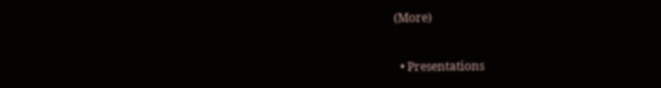(More)


  • Presentations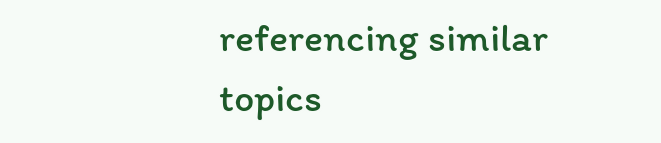referencing similar topics